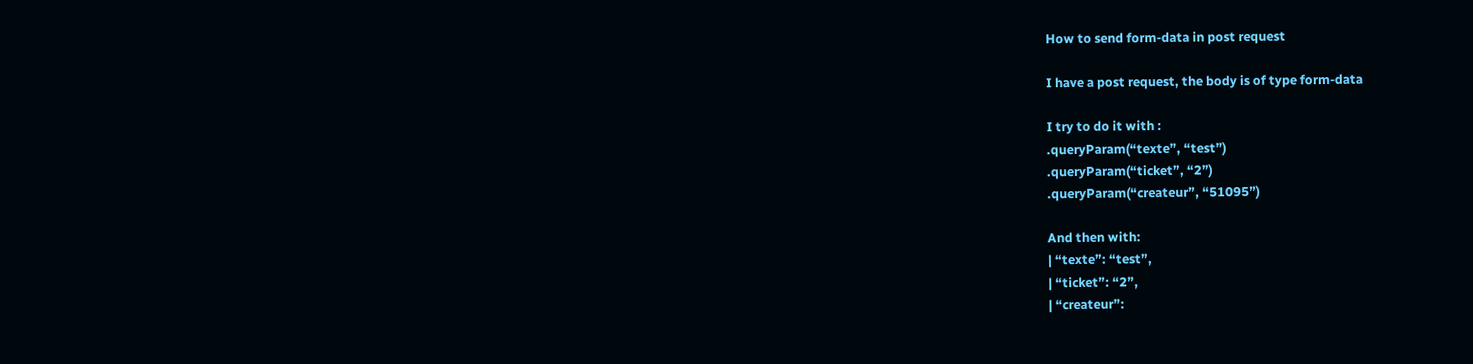How to send form-data in post request

I have a post request, the body is of type form-data

I try to do it with :
.queryParam(“texte”, “test”)
.queryParam(“ticket”, “2”)
.queryParam(“createur”, “51095”)

And then with:
| “texte”: “test”,
| “ticket”: “2”,
| “createur”: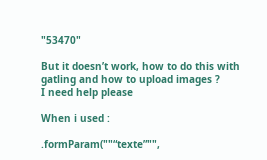"53470"

But it doesn’t work, how to do this with gatling and how to upload images ?
I need help please

When i used :

.formParam(""“texte”"",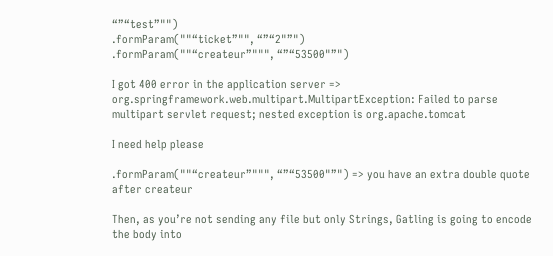“”“test”"")
.formParam(""“ticket”"", “”“2"”")
.formParam(""“createur”""", “”“53500"”")

I got 400 error in the application server => org.springframework.web.multipart.MultipartException: Failed to parse multipart servlet request; nested exception is org.apache.tomcat

I need help please

.formParam(""“createur”""", “”“53500"”") => you have an extra double quote after createur

Then, as you’re not sending any file but only Strings, Gatling is going to encode the body into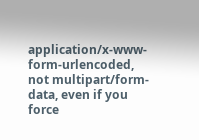application/x-www-form-urlencoded, not multipart/form-data, even if you force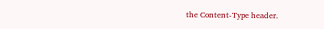the Content-Type header.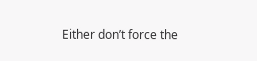Either don’t force the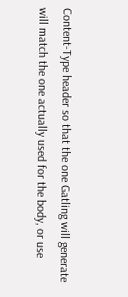Content-Type header so that the one Gatling will generate will match the one actually used for the body, or use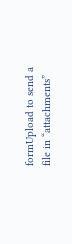formUpload to send a file in “attachments”